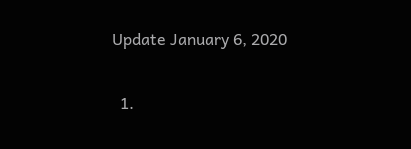Update January 6, 2020

  1.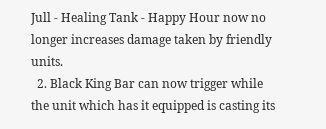Jull - Healing Tank - Happy Hour now no longer increases damage taken by friendly units.
  2. Black King Bar can now trigger while the unit which has it equipped is casting its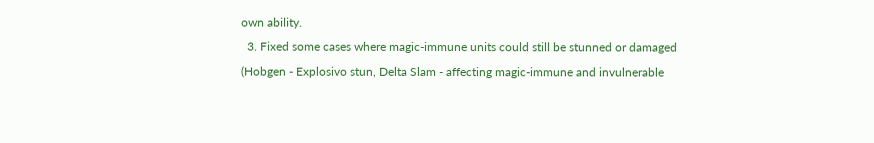own ability.
  3. Fixed some cases where magic-immune units could still be stunned or damaged (Hobgen - Explosivo stun, Delta Slam - affecting magic-immune and invulnerable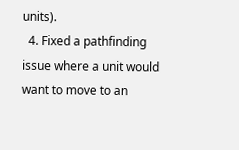units).
  4. Fixed a pathfinding issue where a unit would want to move to an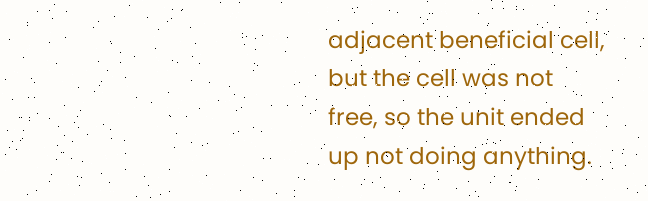adjacent beneficial cell, but the cell was not free, so the unit ended up not doing anything.